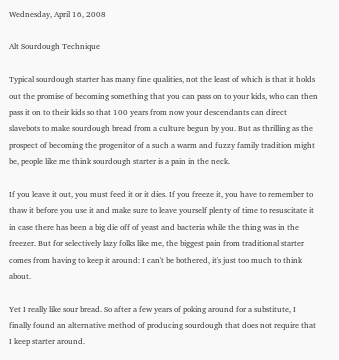Wednesday, April 16, 2008

Alt Sourdough Technique

Typical sourdough starter has many fine qualities, not the least of which is that it holds out the promise of becoming something that you can pass on to your kids, who can then pass it on to their kids so that 100 years from now your descendants can direct slavebots to make sourdough bread from a culture begun by you. But as thrilling as the prospect of becoming the progenitor of a such a warm and fuzzy family tradition might be, people like me think sourdough starter is a pain in the neck.

If you leave it out, you must feed it or it dies. If you freeze it, you have to remember to thaw it before you use it and make sure to leave yourself plenty of time to resuscitate it in case there has been a big die off of yeast and bacteria while the thing was in the freezer. But for selectively lazy folks like me, the biggest pain from traditional starter comes from having to keep it around: I can't be bothered, it's just too much to think about.

Yet I really like sour bread. So after a few years of poking around for a substitute, I finally found an alternative method of producing sourdough that does not require that I keep starter around.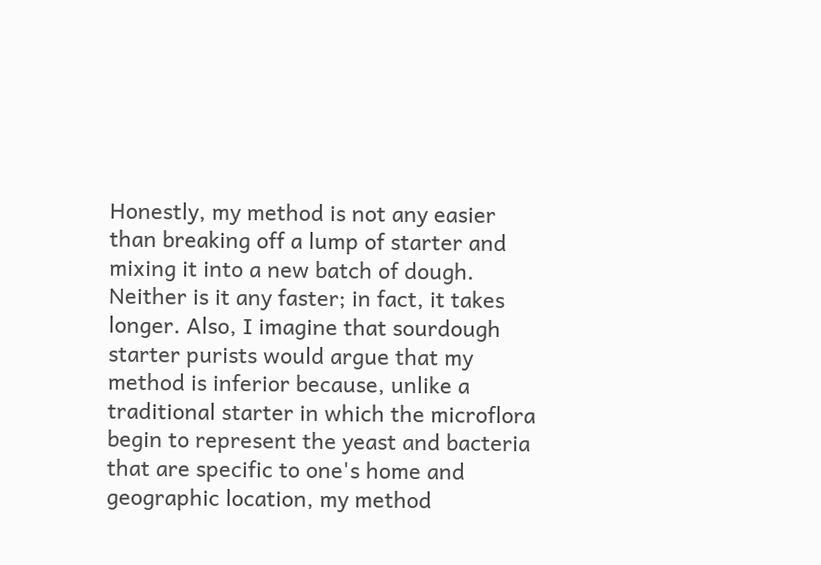Honestly, my method is not any easier than breaking off a lump of starter and mixing it into a new batch of dough. Neither is it any faster; in fact, it takes longer. Also, I imagine that sourdough starter purists would argue that my method is inferior because, unlike a traditional starter in which the microflora begin to represent the yeast and bacteria that are specific to one's home and geographic location, my method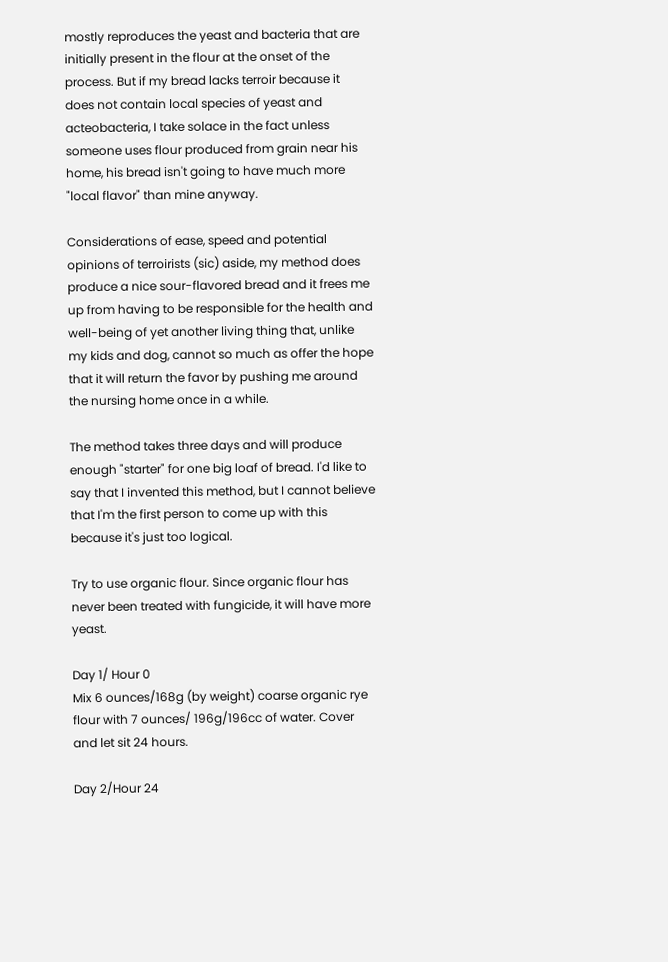mostly reproduces the yeast and bacteria that are initially present in the flour at the onset of the process. But if my bread lacks terroir because it does not contain local species of yeast and acteobacteria, I take solace in the fact unless someone uses flour produced from grain near his home, his bread isn't going to have much more "local flavor" than mine anyway.

Considerations of ease, speed and potential opinions of terroirists (sic) aside, my method does produce a nice sour-flavored bread and it frees me up from having to be responsible for the health and well-being of yet another living thing that, unlike my kids and dog, cannot so much as offer the hope that it will return the favor by pushing me around the nursing home once in a while.

The method takes three days and will produce enough "starter" for one big loaf of bread. I'd like to say that I invented this method, but I cannot believe that I'm the first person to come up with this because it's just too logical.

Try to use organic flour. Since organic flour has never been treated with fungicide, it will have more yeast.

Day 1/ Hour 0
Mix 6 ounces/168g (by weight) coarse organic rye flour with 7 ounces/ 196g/196cc of water. Cover and let sit 24 hours.

Day 2/Hour 24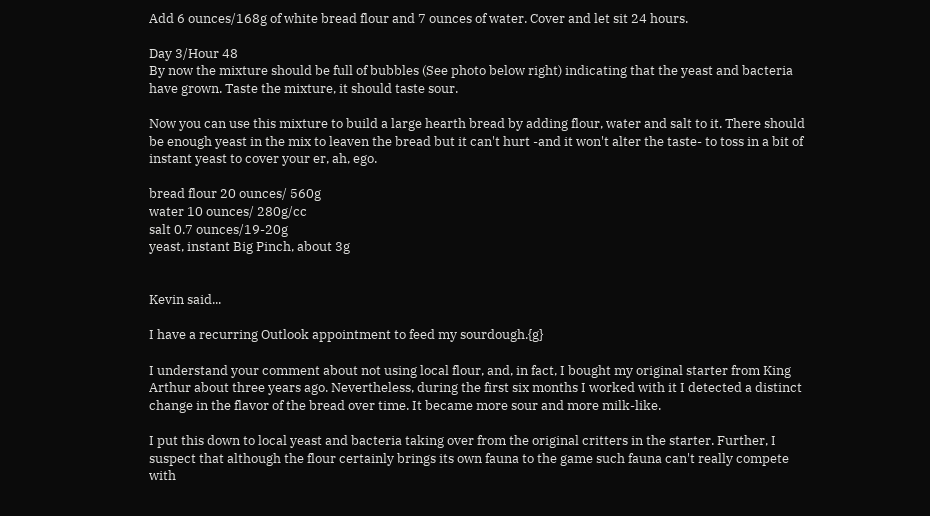Add 6 ounces/168g of white bread flour and 7 ounces of water. Cover and let sit 24 hours.

Day 3/Hour 48
By now the mixture should be full of bubbles (See photo below right) indicating that the yeast and bacteria have grown. Taste the mixture, it should taste sour.

Now you can use this mixture to build a large hearth bread by adding flour, water and salt to it. There should be enough yeast in the mix to leaven the bread but it can't hurt -and it won't alter the taste- to toss in a bit of instant yeast to cover your er, ah, ego.

bread flour 20 ounces/ 560g
water 10 ounces/ 280g/cc
salt 0.7 ounces/19-20g
yeast, instant Big Pinch, about 3g


Kevin said...

I have a recurring Outlook appointment to feed my sourdough.{g}

I understand your comment about not using local flour, and, in fact, I bought my original starter from King Arthur about three years ago. Nevertheless, during the first six months I worked with it I detected a distinct change in the flavor of the bread over time. It became more sour and more milk-like.

I put this down to local yeast and bacteria taking over from the original critters in the starter. Further, I suspect that although the flour certainly brings its own fauna to the game such fauna can't really compete with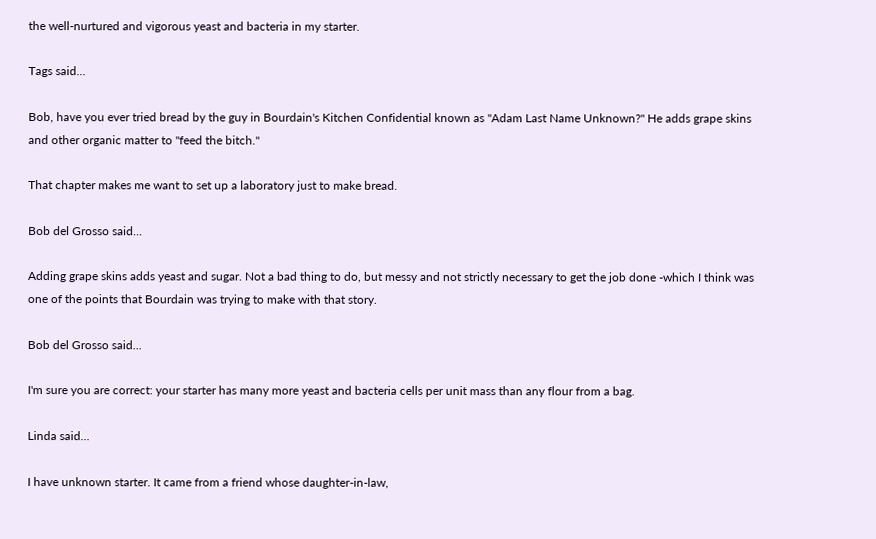the well-nurtured and vigorous yeast and bacteria in my starter.

Tags said...

Bob, have you ever tried bread by the guy in Bourdain's Kitchen Confidential known as "Adam Last Name Unknown?" He adds grape skins and other organic matter to "feed the bitch."

That chapter makes me want to set up a laboratory just to make bread.

Bob del Grosso said...

Adding grape skins adds yeast and sugar. Not a bad thing to do, but messy and not strictly necessary to get the job done -which I think was one of the points that Bourdain was trying to make with that story.

Bob del Grosso said...

I'm sure you are correct: your starter has many more yeast and bacteria cells per unit mass than any flour from a bag.

Linda said...

I have unknown starter. It came from a friend whose daughter-in-law,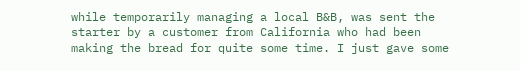while temporarily managing a local B&B, was sent the starter by a customer from California who had been making the bread for quite some time. I just gave some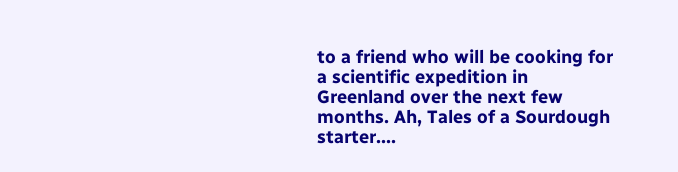to a friend who will be cooking for a scientific expedition in Greenland over the next few months. Ah, Tales of a Sourdough starter....